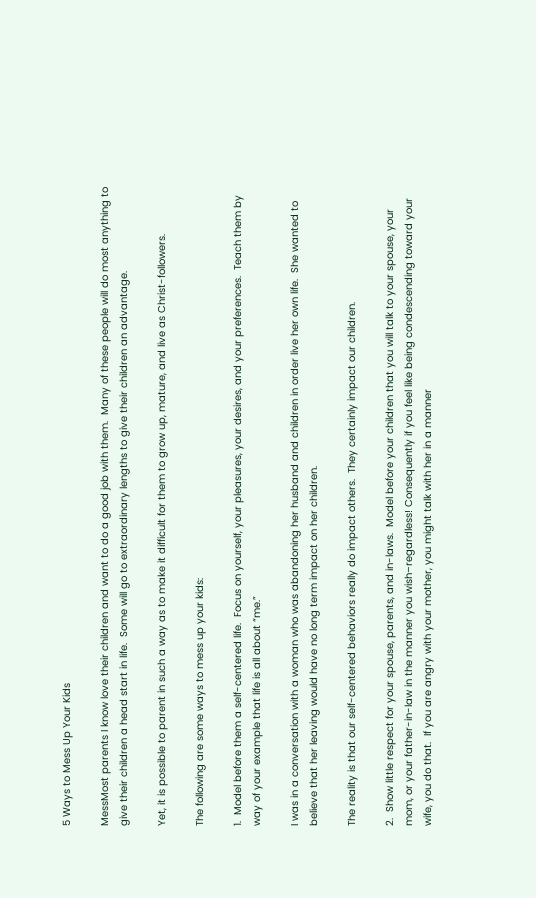5 Ways to Mess Up Your Kids

MessMost parents I know love their children and want to do a good job with them.  Many of these people will do most anything to give their children a head start in life.  Some will go to extraordinary lengths to give their children an advantage.

Yet, it is possible to parent in such a way as to make it difficult for them to grow up, mature, and live as Christ-followers.

The following are some ways to mess up your kids:

1.  Model before them a self-centered life.  Focus on yourself, your pleasures, your desires, and your preferences.  Teach them by way of your example that life is all about “me.”

I was in a conversation with a woman who was abandoning her husband and children in order live her own life.  She wanted to believe that her leaving would have no long term impact on her children.

The reality is that our self-centered behaviors really do impact others.  They certainly impact our children.

2.  Show little respect for your spouse, parents, and in-laws.  Model before your children that you will talk to your spouse, your mom, or your father-in-law in the manner you wish–regardless! Consequently if you feel like being condescending toward your wife, you do that.  If you are angry with your mother, you might talk with her in a manner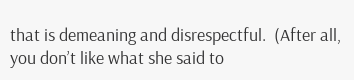that is demeaning and disrespectful.  (After all, you don’t like what she said to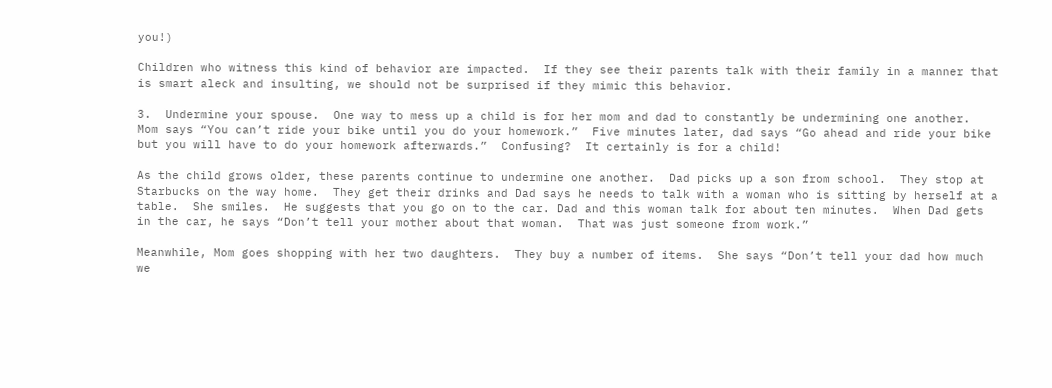you!)

Children who witness this kind of behavior are impacted.  If they see their parents talk with their family in a manner that is smart aleck and insulting, we should not be surprised if they mimic this behavior.

3.  Undermine your spouse.  One way to mess up a child is for her mom and dad to constantly be undermining one another.  Mom says “You can’t ride your bike until you do your homework.”  Five minutes later, dad says “Go ahead and ride your bike but you will have to do your homework afterwards.”  Confusing?  It certainly is for a child!

As the child grows older, these parents continue to undermine one another.  Dad picks up a son from school.  They stop at Starbucks on the way home.  They get their drinks and Dad says he needs to talk with a woman who is sitting by herself at a table.  She smiles.  He suggests that you go on to the car. Dad and this woman talk for about ten minutes.  When Dad gets in the car, he says “Don’t tell your mother about that woman.  That was just someone from work.”

Meanwhile, Mom goes shopping with her two daughters.  They buy a number of items.  She says “Don’t tell your dad how much we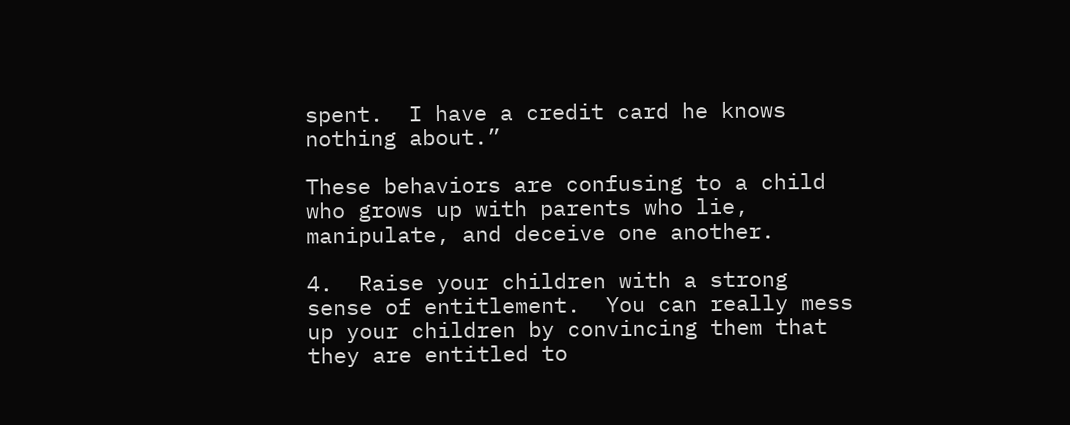spent.  I have a credit card he knows nothing about.”

These behaviors are confusing to a child who grows up with parents who lie, manipulate, and deceive one another.

4.  Raise your children with a strong sense of entitlement.  You can really mess up your children by convincing them that they are entitled to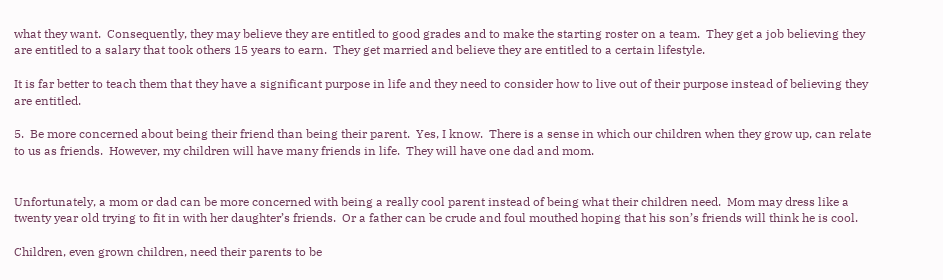what they want.  Consequently, they may believe they are entitled to good grades and to make the starting roster on a team.  They get a job believing they are entitled to a salary that took others 15 years to earn.  They get married and believe they are entitled to a certain lifestyle.

It is far better to teach them that they have a significant purpose in life and they need to consider how to live out of their purpose instead of believing they are entitled.

5.  Be more concerned about being their friend than being their parent.  Yes, I know.  There is a sense in which our children when they grow up, can relate to us as friends.  However, my children will have many friends in life.  They will have one dad and mom.


Unfortunately, a mom or dad can be more concerned with being a really cool parent instead of being what their children need.  Mom may dress like a twenty year old trying to fit in with her daughter’s friends.  Or a father can be crude and foul mouthed hoping that his son’s friends will think he is cool.

Children, even grown children, need their parents to be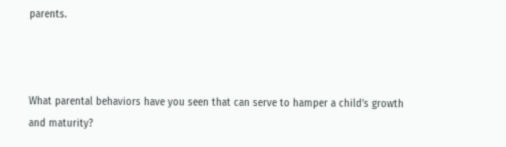parents.



What parental behaviors have you seen that can serve to hamper a child’s growth and maturity?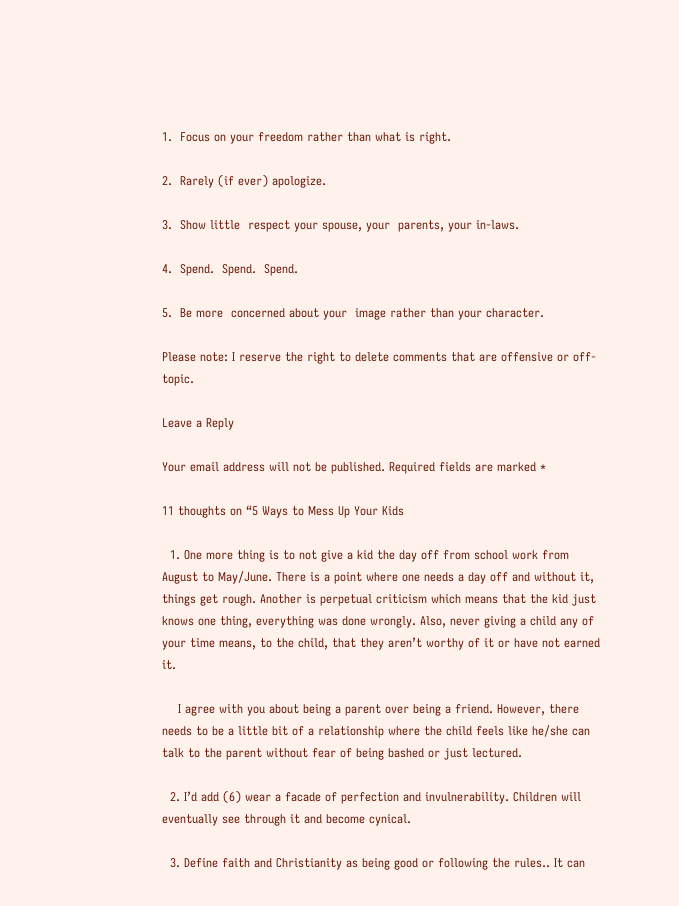1.  Focus on your freedom rather than what is right.

2.  Rarely (if ever) apologize.

3.  Show little  respect your spouse, your  parents, your in-laws.

4.  Spend.  Spend.  Spend.

5.  Be more  concerned about your  image rather than your character.

Please note: I reserve the right to delete comments that are offensive or off-topic.

Leave a Reply

Your email address will not be published. Required fields are marked *

11 thoughts on “5 Ways to Mess Up Your Kids

  1. One more thing is to not give a kid the day off from school work from August to May/June. There is a point where one needs a day off and without it, things get rough. Another is perpetual criticism which means that the kid just knows one thing, everything was done wrongly. Also, never giving a child any of your time means, to the child, that they aren’t worthy of it or have not earned it.

    I agree with you about being a parent over being a friend. However, there needs to be a little bit of a relationship where the child feels like he/she can talk to the parent without fear of being bashed or just lectured.

  2. I’d add (6) wear a facade of perfection and invulnerability. Children will eventually see through it and become cynical.

  3. Define faith and Christianity as being good or following the rules.. It can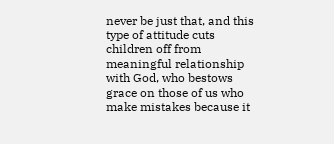never be just that, and this type of attitude cuts children off from meaningful relationship with God, who bestows grace on those of us who make mistakes because it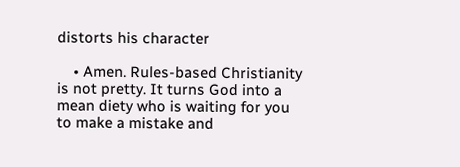distorts his character

    • Amen. Rules-based Christianity is not pretty. It turns God into a mean diety who is waiting for you to make a mistake and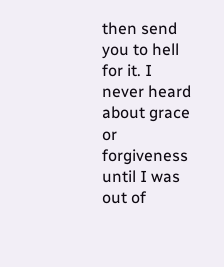then send you to hell for it. I never heard about grace or forgiveness until I was out of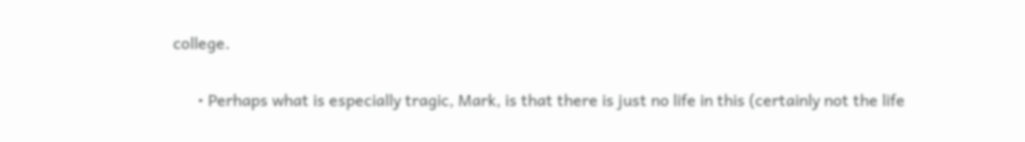college.

      • Perhaps what is especially tragic, Mark, is that there is just no life in this (certainly not the life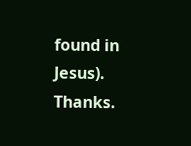found in Jesus). Thanks.